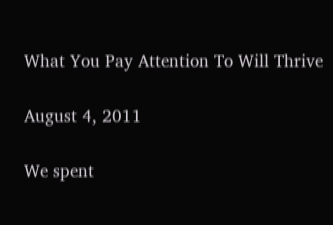What You Pay Attention To Will Thrive

August 4, 2011

We spent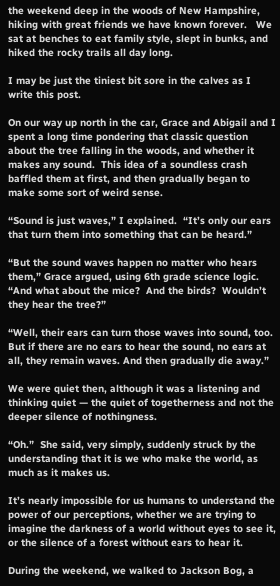the weekend deep in the woods of New Hampshire, hiking with great friends we have known forever.   We sat at benches to eat family style, slept in bunks, and hiked the rocky trails all day long.

I may be just the tiniest bit sore in the calves as I write this post.

On our way up north in the car, Grace and Abigail and I spent a long time pondering that classic question about the tree falling in the woods, and whether it makes any sound.  This idea of a soundless crash baffled them at first, and then gradually began to make some sort of weird sense.

“Sound is just waves,” I explained.  “It’s only our ears that turn them into something that can be heard.”

“But the sound waves happen no matter who hears them,” Grace argued, using 6th grade science logic.  “And what about the mice?  And the birds?  Wouldn’t they hear the tree?”

“Well, their ears can turn those waves into sound, too.  But if there are no ears to hear the sound, no ears at all, they remain waves. And then gradually die away.”

We were quiet then, although it was a listening and thinking quiet — the quiet of togetherness and not the deeper silence of nothingness.

“Oh.”  She said, very simply, suddenly struck by the understanding that it is we who make the world, as much as it makes us.

It’s nearly impossible for us humans to understand the power of our perceptions, whether we are trying to imagine the darkness of a world without eyes to see it, or the silence of a forest without ears to hear it.

During the weekend, we walked to Jackson Bog, a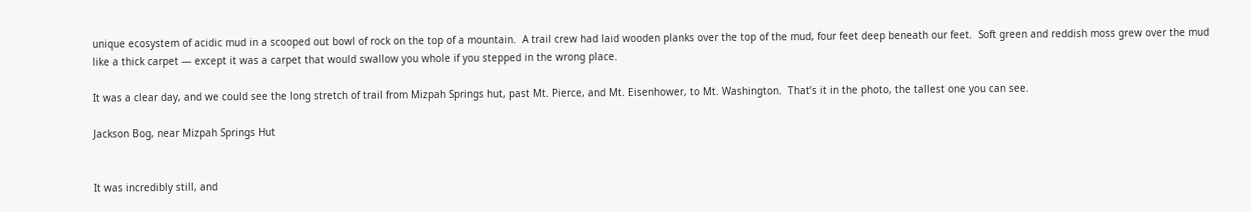unique ecosystem of acidic mud in a scooped out bowl of rock on the top of a mountain.  A trail crew had laid wooden planks over the top of the mud, four feet deep beneath our feet.  Soft green and reddish moss grew over the mud like a thick carpet — except it was a carpet that would swallow you whole if you stepped in the wrong place.

It was a clear day, and we could see the long stretch of trail from Mizpah Springs hut, past Mt. Pierce, and Mt. Eisenhower, to Mt. Washington.  That’s it in the photo, the tallest one you can see.

Jackson Bog, near Mizpah Springs Hut


It was incredibly still, and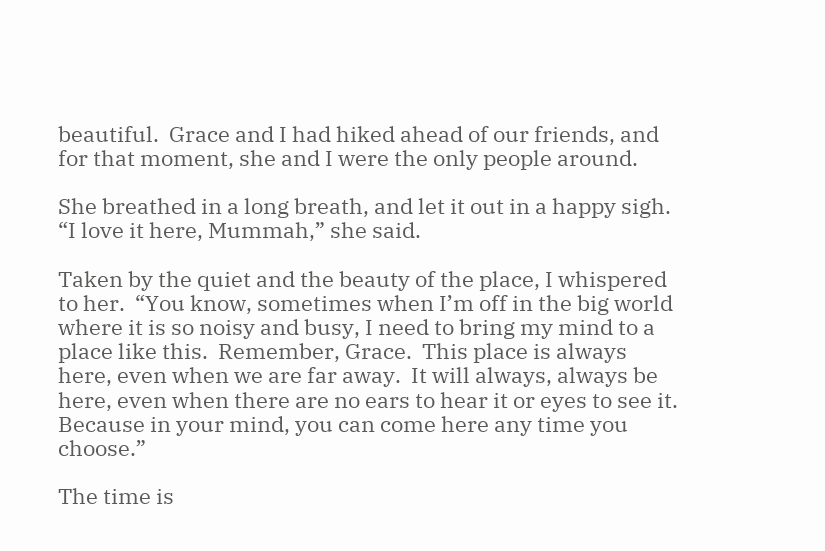beautiful.  Grace and I had hiked ahead of our friends, and for that moment, she and I were the only people around.

She breathed in a long breath, and let it out in a happy sigh. “I love it here, Mummah,” she said.

Taken by the quiet and the beauty of the place, I whispered to her.  “You know, sometimes when I’m off in the big world where it is so noisy and busy, I need to bring my mind to a place like this.  Remember, Grace.  This place is always here, even when we are far away.  It will always, always be here, even when there are no ears to hear it or eyes to see it.  Because in your mind, you can come here any time you choose.”

The time is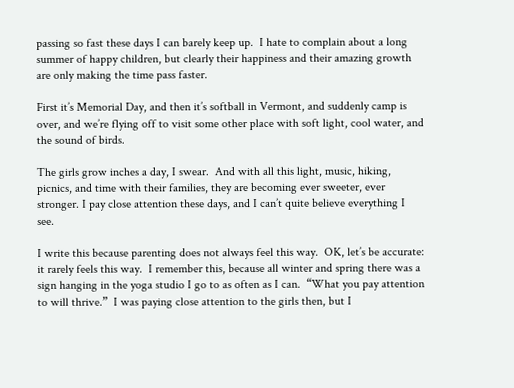passing so fast these days I can barely keep up.  I hate to complain about a long summer of happy children, but clearly their happiness and their amazing growth are only making the time pass faster.

First it’s Memorial Day, and then it’s softball in Vermont, and suddenly camp is over, and we’re flying off to visit some other place with soft light, cool water, and the sound of birds.

The girls grow inches a day, I swear.  And with all this light, music, hiking, picnics, and time with their families, they are becoming ever sweeter, ever stronger. I pay close attention these days, and I can’t quite believe everything I see.

I write this because parenting does not always feel this way.  OK, let’s be accurate:  it rarely feels this way.  I remember this, because all winter and spring there was a sign hanging in the yoga studio I go to as often as I can.  “What you pay attention to will thrive.”  I was paying close attention to the girls then, but I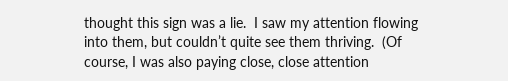thought this sign was a lie.  I saw my attention flowing into them, but couldn’t quite see them thriving.  (Of course, I was also paying close, close attention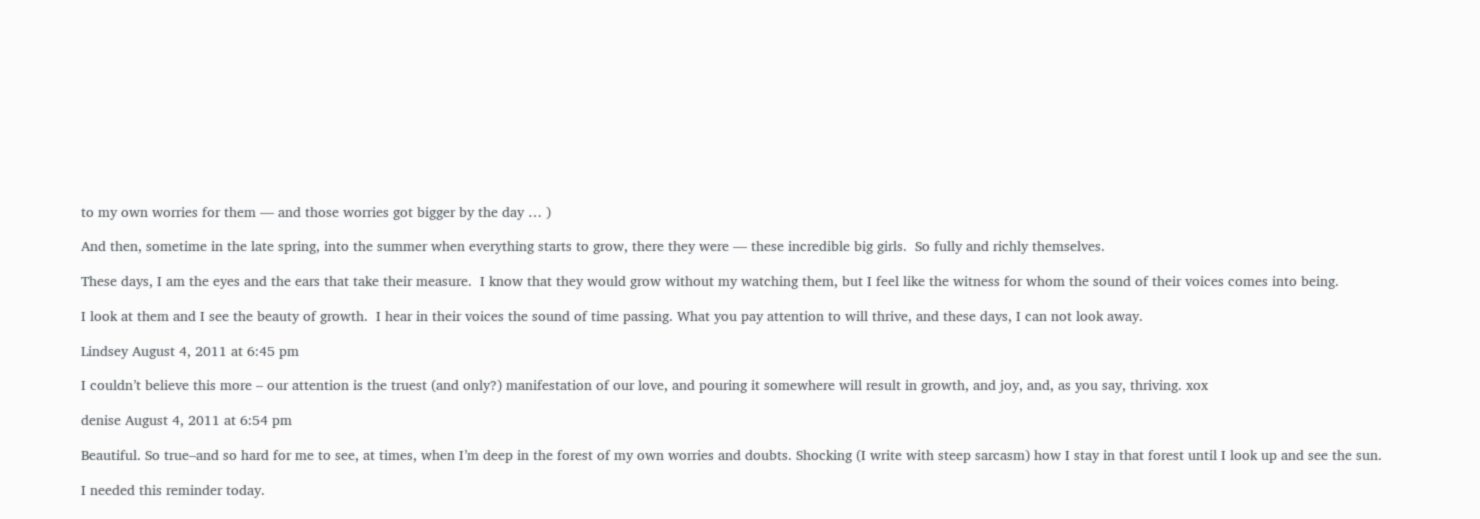to my own worries for them — and those worries got bigger by the day … )

And then, sometime in the late spring, into the summer when everything starts to grow, there they were — these incredible big girls.  So fully and richly themselves.

These days, I am the eyes and the ears that take their measure.  I know that they would grow without my watching them, but I feel like the witness for whom the sound of their voices comes into being.

I look at them and I see the beauty of growth.  I hear in their voices the sound of time passing. What you pay attention to will thrive, and these days, I can not look away.

Lindsey August 4, 2011 at 6:45 pm

I couldn’t believe this more – our attention is the truest (and only?) manifestation of our love, and pouring it somewhere will result in growth, and joy, and, as you say, thriving. xox

denise August 4, 2011 at 6:54 pm

Beautiful. So true–and so hard for me to see, at times, when I’m deep in the forest of my own worries and doubts. Shocking (I write with steep sarcasm) how I stay in that forest until I look up and see the sun.

I needed this reminder today.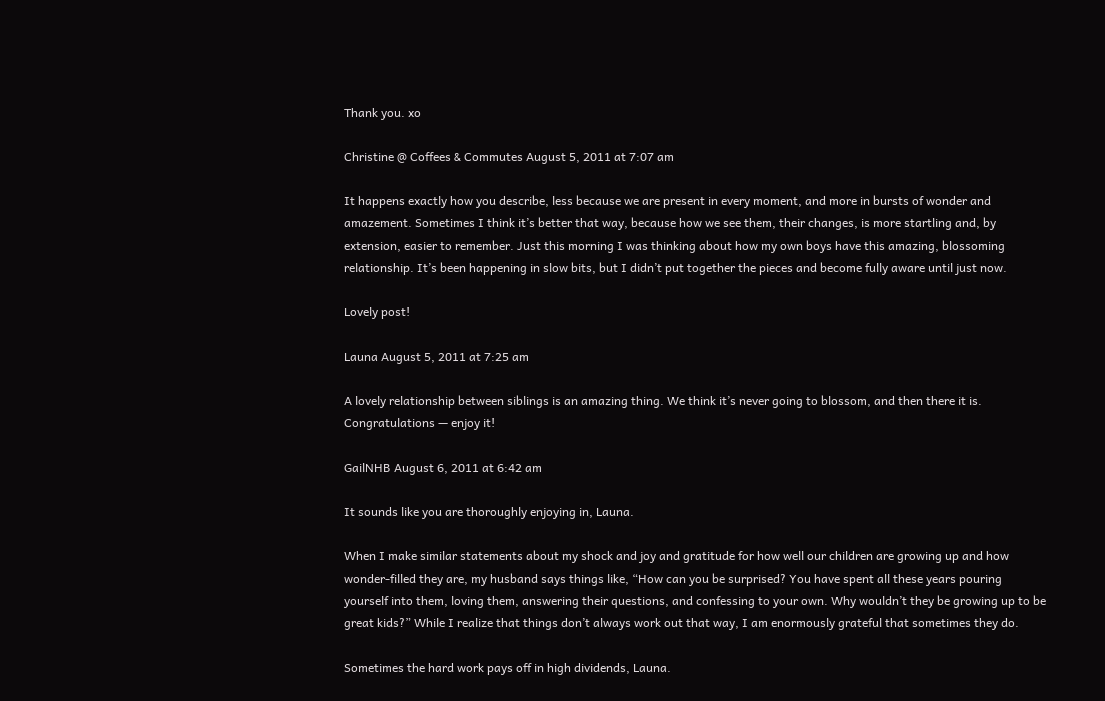Thank you. xo

Christine @ Coffees & Commutes August 5, 2011 at 7:07 am

It happens exactly how you describe, less because we are present in every moment, and more in bursts of wonder and amazement. Sometimes I think it’s better that way, because how we see them, their changes, is more startling and, by extension, easier to remember. Just this morning I was thinking about how my own boys have this amazing, blossoming relationship. It’s been happening in slow bits, but I didn’t put together the pieces and become fully aware until just now.

Lovely post!

Launa August 5, 2011 at 7:25 am

A lovely relationship between siblings is an amazing thing. We think it’s never going to blossom, and then there it is. Congratulations — enjoy it!

GailNHB August 6, 2011 at 6:42 am

It sounds like you are thoroughly enjoying in, Launa.

When I make similar statements about my shock and joy and gratitude for how well our children are growing up and how wonder-filled they are, my husband says things like, “How can you be surprised? You have spent all these years pouring yourself into them, loving them, answering their questions, and confessing to your own. Why wouldn’t they be growing up to be great kids?” While I realize that things don’t always work out that way, I am enormously grateful that sometimes they do.

Sometimes the hard work pays off in high dividends, Launa.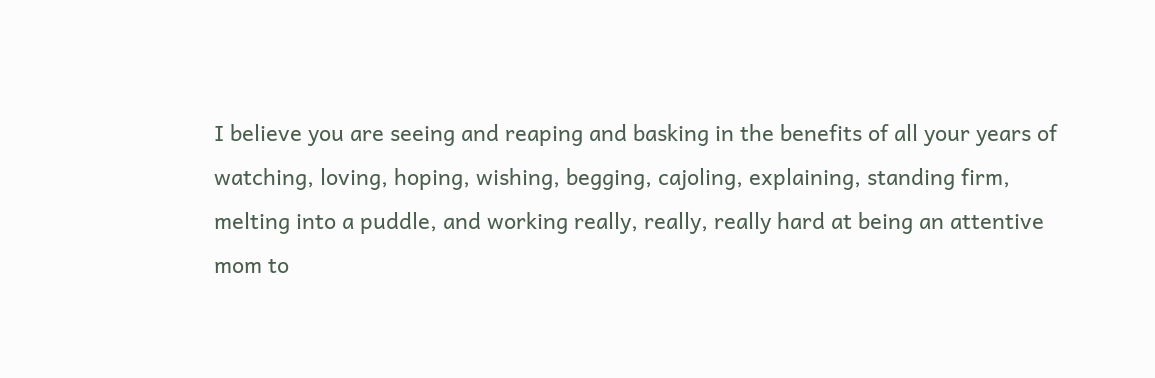I believe you are seeing and reaping and basking in the benefits of all your years of watching, loving, hoping, wishing, begging, cajoling, explaining, standing firm, melting into a puddle, and working really, really, really hard at being an attentive mom to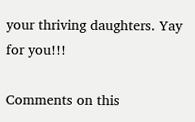your thriving daughters. Yay for you!!!

Comments on this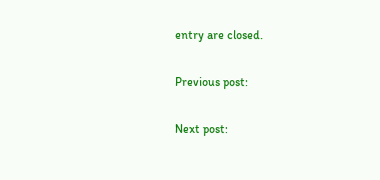entry are closed.

Previous post:

Next post: